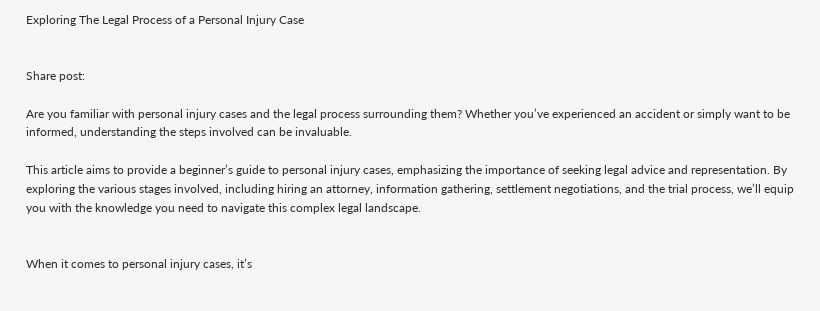Exploring The Legal Process of a Personal Injury Case


Share post:

Are you familiar with personal injury cases and the legal process surrounding them? Whether you’ve experienced an accident or simply want to be informed, understanding the steps involved can be invaluable.

This article aims to provide a beginner’s guide to personal injury cases, emphasizing the importance of seeking legal advice and representation. By exploring the various stages involved, including hiring an attorney, information gathering, settlement negotiations, and the trial process, we’ll equip you with the knowledge you need to navigate this complex legal landscape.


When it comes to personal injury cases, it’s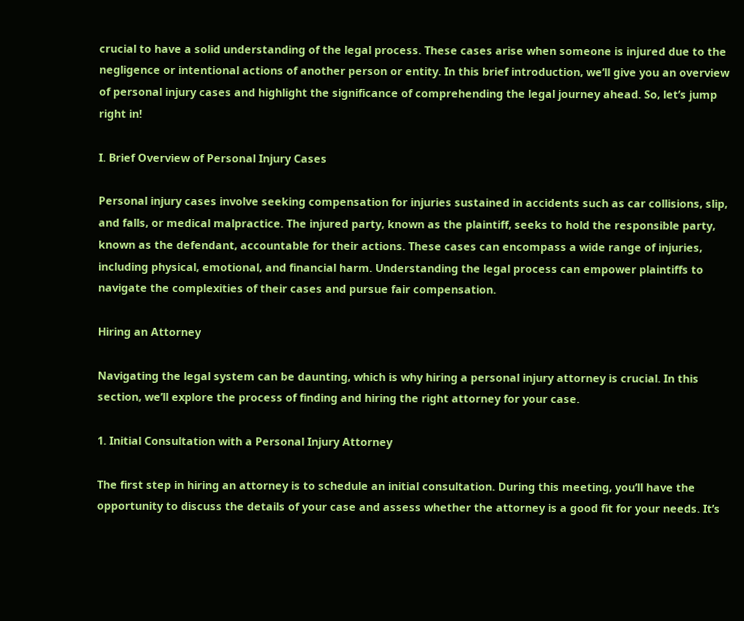crucial to have a solid understanding of the legal process. These cases arise when someone is injured due to the negligence or intentional actions of another person or entity. In this brief introduction, we’ll give you an overview of personal injury cases and highlight the significance of comprehending the legal journey ahead. So, let’s jump right in!

I. Brief Overview of Personal Injury Cases

Personal injury cases involve seeking compensation for injuries sustained in accidents such as car collisions, slip, and falls, or medical malpractice. The injured party, known as the plaintiff, seeks to hold the responsible party, known as the defendant, accountable for their actions. These cases can encompass a wide range of injuries, including physical, emotional, and financial harm. Understanding the legal process can empower plaintiffs to navigate the complexities of their cases and pursue fair compensation.

Hiring an Attorney

Navigating the legal system can be daunting, which is why hiring a personal injury attorney is crucial. In this section, we’ll explore the process of finding and hiring the right attorney for your case.

1. Initial Consultation with a Personal Injury Attorney

The first step in hiring an attorney is to schedule an initial consultation. During this meeting, you’ll have the opportunity to discuss the details of your case and assess whether the attorney is a good fit for your needs. It’s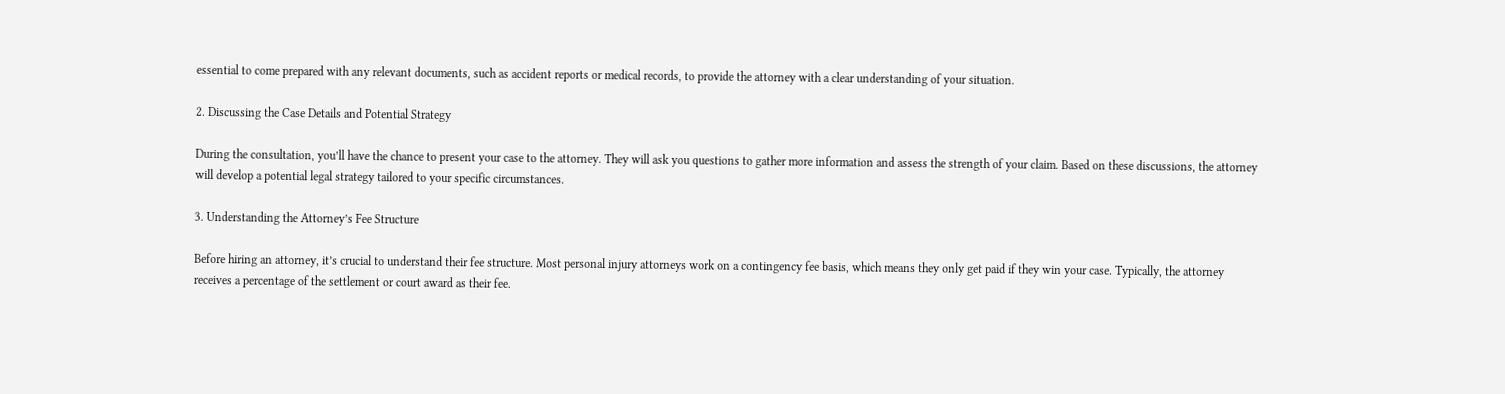essential to come prepared with any relevant documents, such as accident reports or medical records, to provide the attorney with a clear understanding of your situation.

2. Discussing the Case Details and Potential Strategy

During the consultation, you’ll have the chance to present your case to the attorney. They will ask you questions to gather more information and assess the strength of your claim. Based on these discussions, the attorney will develop a potential legal strategy tailored to your specific circumstances.

3. Understanding the Attorney’s Fee Structure

Before hiring an attorney, it’s crucial to understand their fee structure. Most personal injury attorneys work on a contingency fee basis, which means they only get paid if they win your case. Typically, the attorney receives a percentage of the settlement or court award as their fee.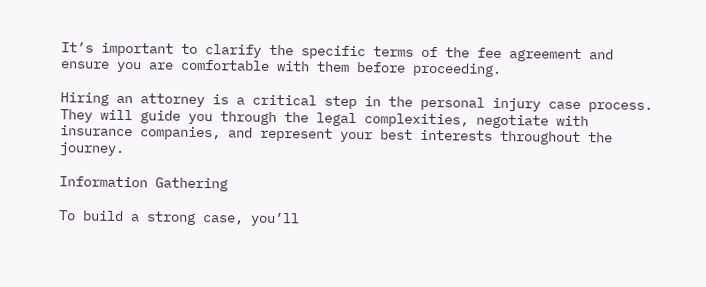It’s important to clarify the specific terms of the fee agreement and ensure you are comfortable with them before proceeding.

Hiring an attorney is a critical step in the personal injury case process. They will guide you through the legal complexities, negotiate with insurance companies, and represent your best interests throughout the journey.

Information Gathering

To build a strong case, you’ll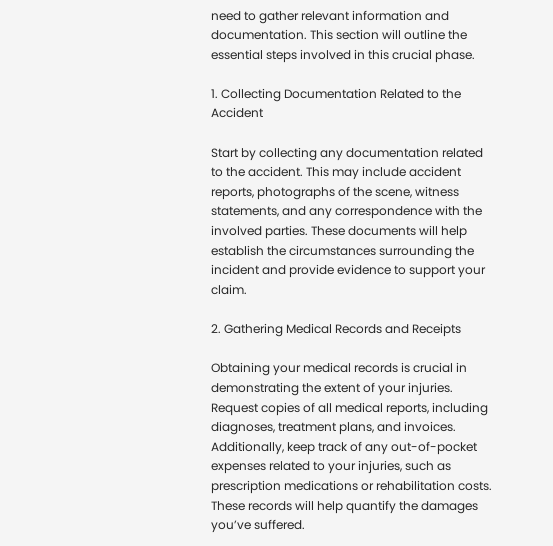need to gather relevant information and documentation. This section will outline the essential steps involved in this crucial phase.

1. Collecting Documentation Related to the Accident

Start by collecting any documentation related to the accident. This may include accident reports, photographs of the scene, witness statements, and any correspondence with the involved parties. These documents will help establish the circumstances surrounding the incident and provide evidence to support your claim.

2. Gathering Medical Records and Receipts

Obtaining your medical records is crucial in demonstrating the extent of your injuries. Request copies of all medical reports, including diagnoses, treatment plans, and invoices. Additionally, keep track of any out-of-pocket expenses related to your injuries, such as prescription medications or rehabilitation costs. These records will help quantify the damages you’ve suffered.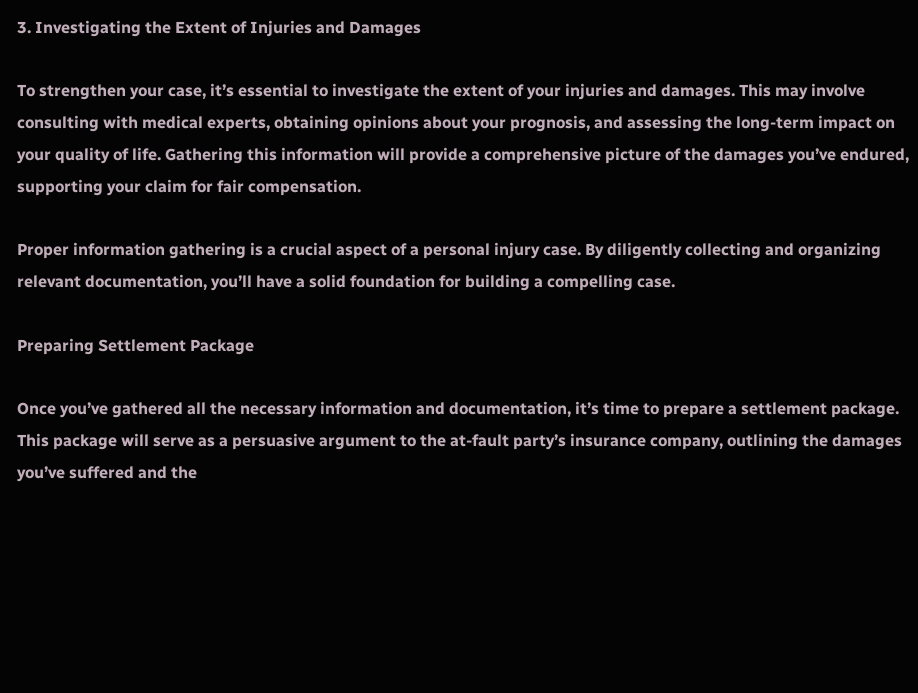3. Investigating the Extent of Injuries and Damages

To strengthen your case, it’s essential to investigate the extent of your injuries and damages. This may involve consulting with medical experts, obtaining opinions about your prognosis, and assessing the long-term impact on your quality of life. Gathering this information will provide a comprehensive picture of the damages you’ve endured, supporting your claim for fair compensation.

Proper information gathering is a crucial aspect of a personal injury case. By diligently collecting and organizing relevant documentation, you’ll have a solid foundation for building a compelling case.

Preparing Settlement Package

Once you’ve gathered all the necessary information and documentation, it’s time to prepare a settlement package. This package will serve as a persuasive argument to the at-fault party’s insurance company, outlining the damages you’ve suffered and the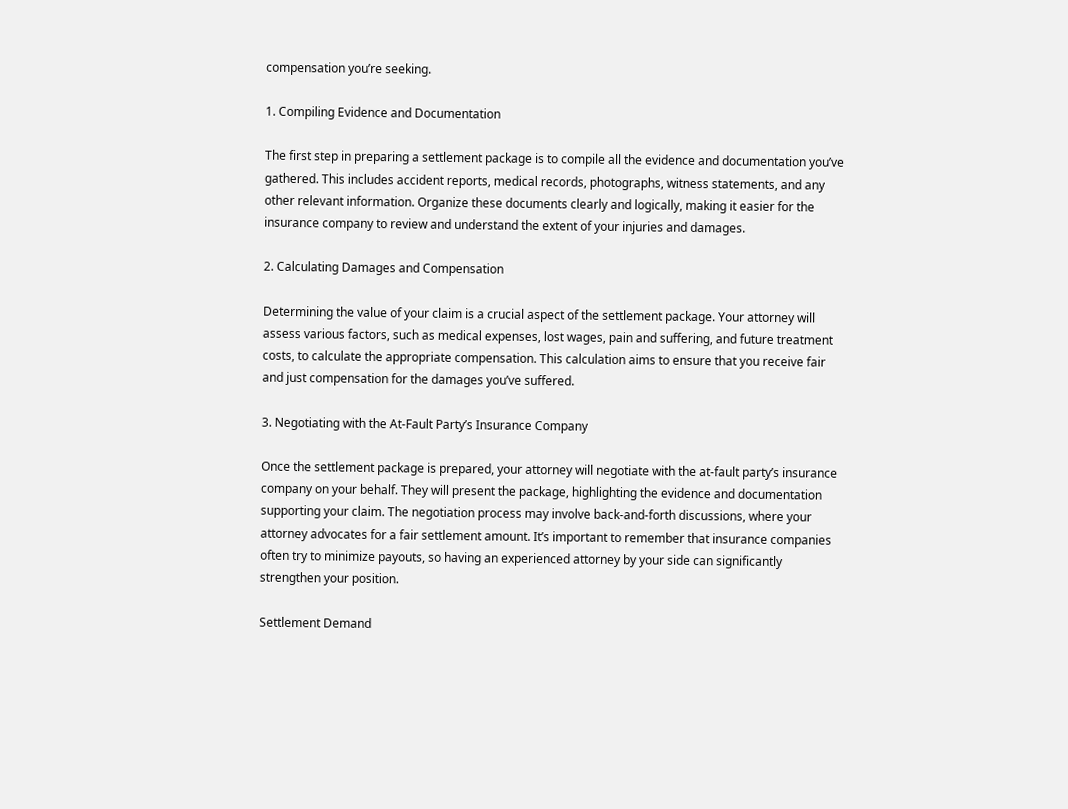compensation you’re seeking.

1. Compiling Evidence and Documentation

The first step in preparing a settlement package is to compile all the evidence and documentation you’ve gathered. This includes accident reports, medical records, photographs, witness statements, and any other relevant information. Organize these documents clearly and logically, making it easier for the insurance company to review and understand the extent of your injuries and damages.

2. Calculating Damages and Compensation

Determining the value of your claim is a crucial aspect of the settlement package. Your attorney will assess various factors, such as medical expenses, lost wages, pain and suffering, and future treatment costs, to calculate the appropriate compensation. This calculation aims to ensure that you receive fair and just compensation for the damages you’ve suffered.

3. Negotiating with the At-Fault Party’s Insurance Company

Once the settlement package is prepared, your attorney will negotiate with the at-fault party’s insurance company on your behalf. They will present the package, highlighting the evidence and documentation supporting your claim. The negotiation process may involve back-and-forth discussions, where your attorney advocates for a fair settlement amount. It’s important to remember that insurance companies often try to minimize payouts, so having an experienced attorney by your side can significantly strengthen your position.

Settlement Demand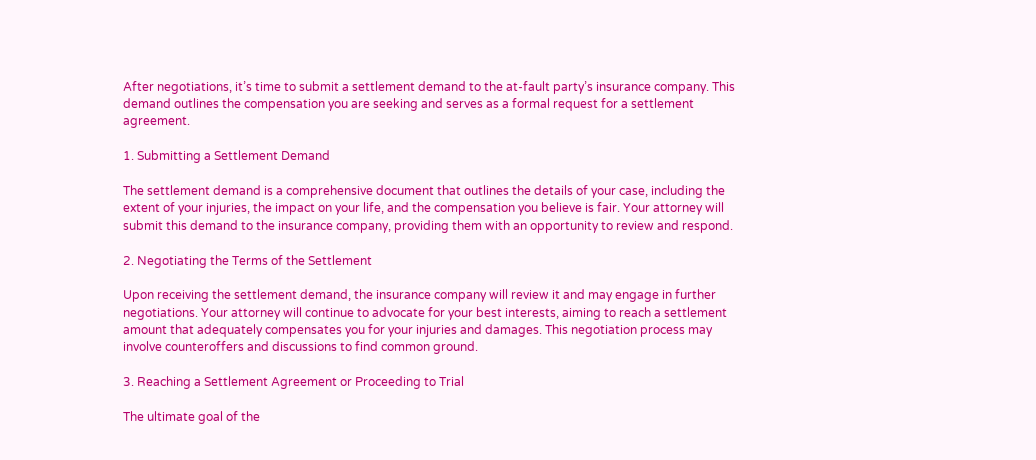After negotiations, it’s time to submit a settlement demand to the at-fault party’s insurance company. This demand outlines the compensation you are seeking and serves as a formal request for a settlement agreement.

1. Submitting a Settlement Demand

The settlement demand is a comprehensive document that outlines the details of your case, including the extent of your injuries, the impact on your life, and the compensation you believe is fair. Your attorney will submit this demand to the insurance company, providing them with an opportunity to review and respond.

2. Negotiating the Terms of the Settlement

Upon receiving the settlement demand, the insurance company will review it and may engage in further negotiations. Your attorney will continue to advocate for your best interests, aiming to reach a settlement amount that adequately compensates you for your injuries and damages. This negotiation process may involve counteroffers and discussions to find common ground.

3. Reaching a Settlement Agreement or Proceeding to Trial

The ultimate goal of the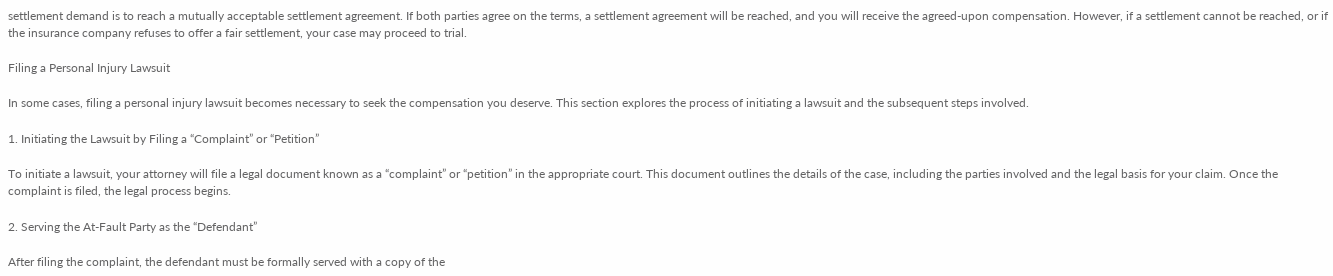settlement demand is to reach a mutually acceptable settlement agreement. If both parties agree on the terms, a settlement agreement will be reached, and you will receive the agreed-upon compensation. However, if a settlement cannot be reached, or if the insurance company refuses to offer a fair settlement, your case may proceed to trial.

Filing a Personal Injury Lawsuit

In some cases, filing a personal injury lawsuit becomes necessary to seek the compensation you deserve. This section explores the process of initiating a lawsuit and the subsequent steps involved.

1. Initiating the Lawsuit by Filing a “Complaint” or “Petition”

To initiate a lawsuit, your attorney will file a legal document known as a “complaint” or “petition” in the appropriate court. This document outlines the details of the case, including the parties involved and the legal basis for your claim. Once the complaint is filed, the legal process begins.

2. Serving the At-Fault Party as the “Defendant”

After filing the complaint, the defendant must be formally served with a copy of the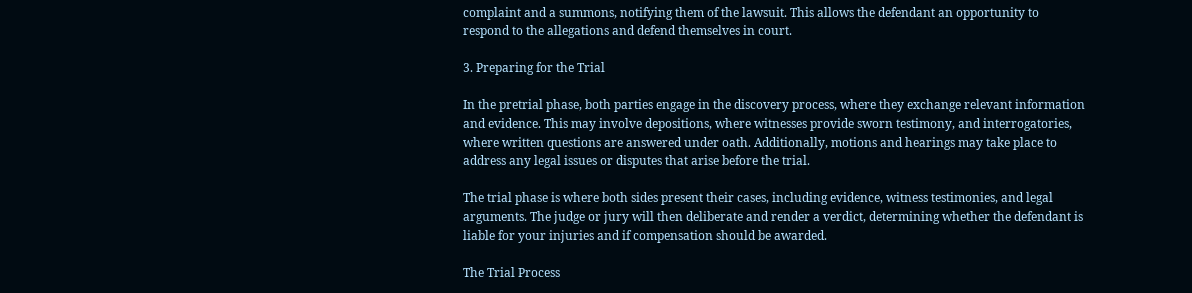complaint and a summons, notifying them of the lawsuit. This allows the defendant an opportunity to respond to the allegations and defend themselves in court.

3. Preparing for the Trial

In the pretrial phase, both parties engage in the discovery process, where they exchange relevant information and evidence. This may involve depositions, where witnesses provide sworn testimony, and interrogatories, where written questions are answered under oath. Additionally, motions and hearings may take place to address any legal issues or disputes that arise before the trial.

The trial phase is where both sides present their cases, including evidence, witness testimonies, and legal arguments. The judge or jury will then deliberate and render a verdict, determining whether the defendant is liable for your injuries and if compensation should be awarded.

The Trial Process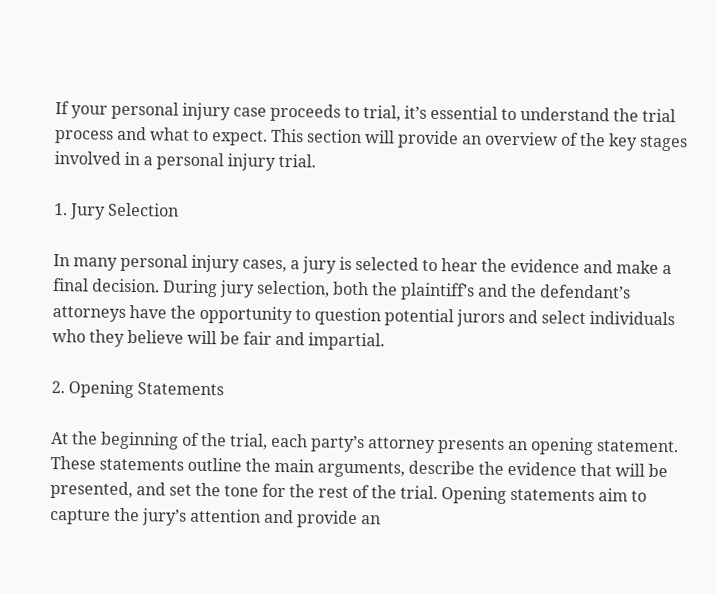If your personal injury case proceeds to trial, it’s essential to understand the trial process and what to expect. This section will provide an overview of the key stages involved in a personal injury trial.

1. Jury Selection

In many personal injury cases, a jury is selected to hear the evidence and make a final decision. During jury selection, both the plaintiff’s and the defendant’s attorneys have the opportunity to question potential jurors and select individuals who they believe will be fair and impartial.

2. Opening Statements

At the beginning of the trial, each party’s attorney presents an opening statement. These statements outline the main arguments, describe the evidence that will be presented, and set the tone for the rest of the trial. Opening statements aim to capture the jury’s attention and provide an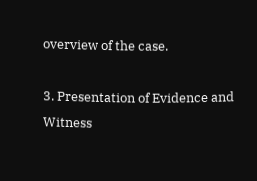overview of the case.

3. Presentation of Evidence and Witness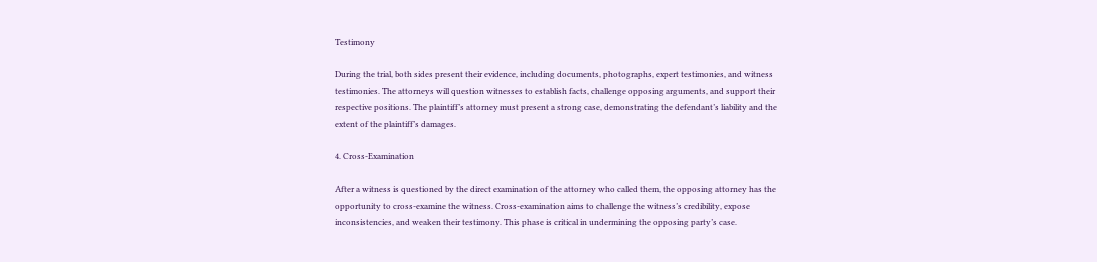Testimony

During the trial, both sides present their evidence, including documents, photographs, expert testimonies, and witness testimonies. The attorneys will question witnesses to establish facts, challenge opposing arguments, and support their respective positions. The plaintiff’s attorney must present a strong case, demonstrating the defendant’s liability and the extent of the plaintiff’s damages.

4. Cross-Examination

After a witness is questioned by the direct examination of the attorney who called them, the opposing attorney has the opportunity to cross-examine the witness. Cross-examination aims to challenge the witness’s credibility, expose inconsistencies, and weaken their testimony. This phase is critical in undermining the opposing party’s case.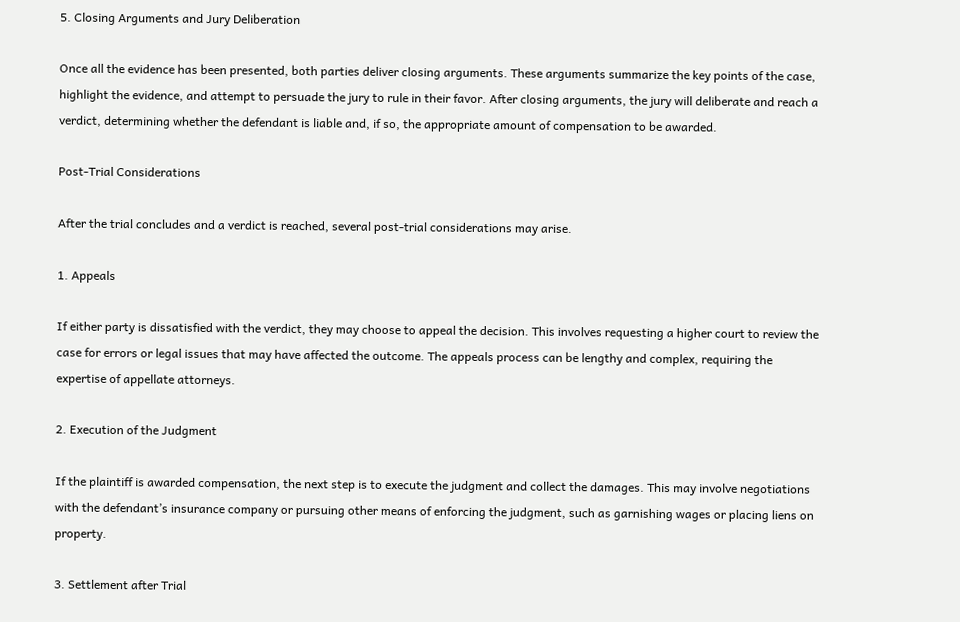5. Closing Arguments and Jury Deliberation

Once all the evidence has been presented, both parties deliver closing arguments. These arguments summarize the key points of the case, highlight the evidence, and attempt to persuade the jury to rule in their favor. After closing arguments, the jury will deliberate and reach a verdict, determining whether the defendant is liable and, if so, the appropriate amount of compensation to be awarded.

Post-Trial Considerations

After the trial concludes and a verdict is reached, several post-trial considerations may arise.

1. Appeals

If either party is dissatisfied with the verdict, they may choose to appeal the decision. This involves requesting a higher court to review the case for errors or legal issues that may have affected the outcome. The appeals process can be lengthy and complex, requiring the expertise of appellate attorneys.

2. Execution of the Judgment

If the plaintiff is awarded compensation, the next step is to execute the judgment and collect the damages. This may involve negotiations with the defendant’s insurance company or pursuing other means of enforcing the judgment, such as garnishing wages or placing liens on property.

3. Settlement after Trial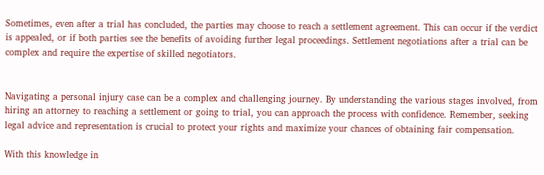Sometimes, even after a trial has concluded, the parties may choose to reach a settlement agreement. This can occur if the verdict is appealed, or if both parties see the benefits of avoiding further legal proceedings. Settlement negotiations after a trial can be complex and require the expertise of skilled negotiators.


Navigating a personal injury case can be a complex and challenging journey. By understanding the various stages involved, from hiring an attorney to reaching a settlement or going to trial, you can approach the process with confidence. Remember, seeking legal advice and representation is crucial to protect your rights and maximize your chances of obtaining fair compensation.

With this knowledge in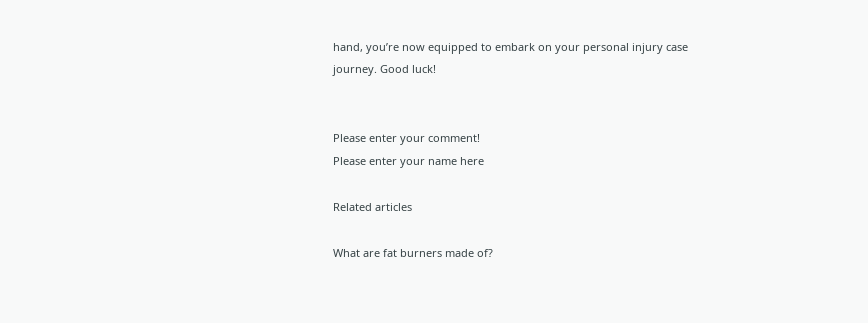hand, you’re now equipped to embark on your personal injury case journey. Good luck!


Please enter your comment!
Please enter your name here

Related articles

What are fat burners made of?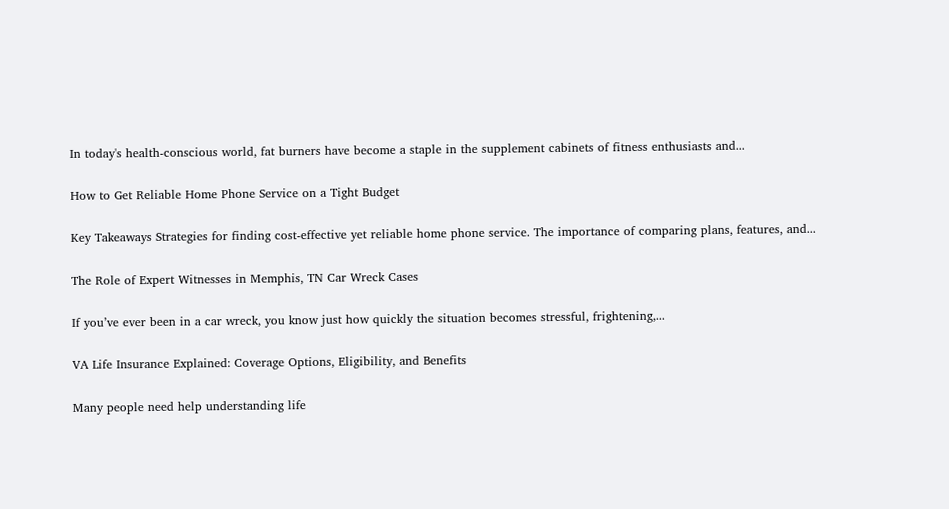In today's health-conscious world, fat burners have become a staple in the supplement cabinets of fitness enthusiasts and...

How to Get Reliable Home Phone Service on a Tight Budget

Key Takeaways Strategies for finding cost-effective yet reliable home phone service. The importance of comparing plans, features, and...

The Role of Expert Witnesses in Memphis, TN Car Wreck Cases

If you’ve ever been in a car wreck, you know just how quickly the situation becomes stressful, frightening,...

VA Life Insurance Explained: Coverage Options, Eligibility, and Benefits

Many people need help understanding life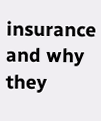insurance and why they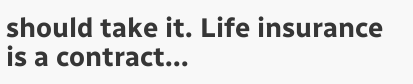should take it. Life insurance is a contract...